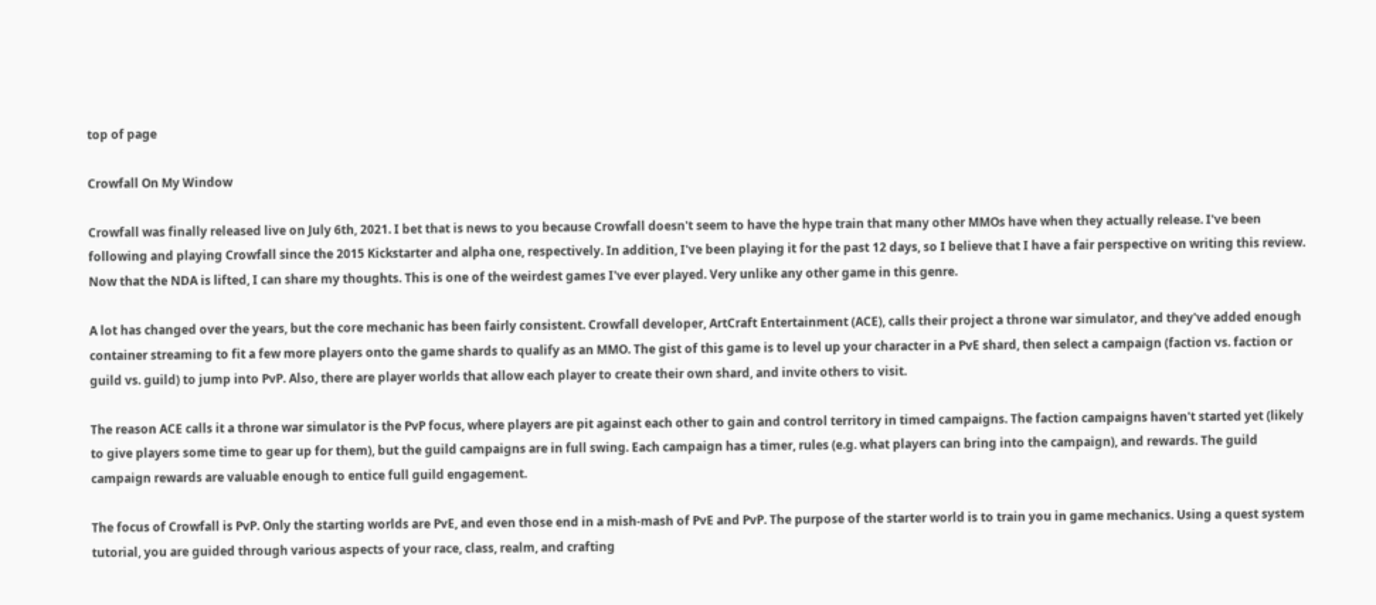top of page

Crowfall On My Window

Crowfall was finally released live on July 6th, 2021. I bet that is news to you because Crowfall doesn't seem to have the hype train that many other MMOs have when they actually release. I've been following and playing Crowfall since the 2015 Kickstarter and alpha one, respectively. In addition, I've been playing it for the past 12 days, so I believe that I have a fair perspective on writing this review. Now that the NDA is lifted, I can share my thoughts. This is one of the weirdest games I've ever played. Very unlike any other game in this genre.

A lot has changed over the years, but the core mechanic has been fairly consistent. Crowfall developer, ArtCraft Entertainment (ACE), calls their project a throne war simulator, and they've added enough container streaming to fit a few more players onto the game shards to qualify as an MMO. The gist of this game is to level up your character in a PvE shard, then select a campaign (faction vs. faction or guild vs. guild) to jump into PvP. Also, there are player worlds that allow each player to create their own shard, and invite others to visit.

The reason ACE calls it a throne war simulator is the PvP focus, where players are pit against each other to gain and control territory in timed campaigns. The faction campaigns haven't started yet (likely to give players some time to gear up for them), but the guild campaigns are in full swing. Each campaign has a timer, rules (e.g. what players can bring into the campaign), and rewards. The guild campaign rewards are valuable enough to entice full guild engagement.

The focus of Crowfall is PvP. Only the starting worlds are PvE, and even those end in a mish-mash of PvE and PvP. The purpose of the starter world is to train you in game mechanics. Using a quest system tutorial, you are guided through various aspects of your race, class, realm, and crafting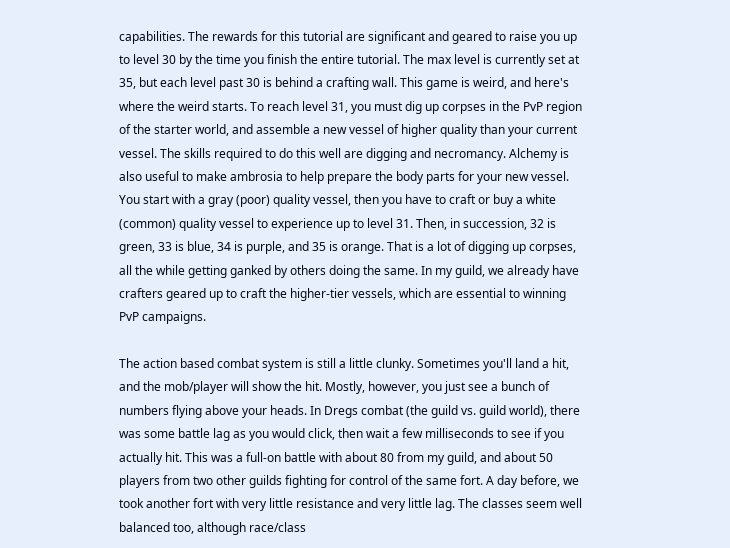capabilities. The rewards for this tutorial are significant and geared to raise you up to level 30 by the time you finish the entire tutorial. The max level is currently set at 35, but each level past 30 is behind a crafting wall. This game is weird, and here's where the weird starts. To reach level 31, you must dig up corpses in the PvP region of the starter world, and assemble a new vessel of higher quality than your current vessel. The skills required to do this well are digging and necromancy. Alchemy is also useful to make ambrosia to help prepare the body parts for your new vessel. You start with a gray (poor) quality vessel, then you have to craft or buy a white (common) quality vessel to experience up to level 31. Then, in succession, 32 is green, 33 is blue, 34 is purple, and 35 is orange. That is a lot of digging up corpses, all the while getting ganked by others doing the same. In my guild, we already have crafters geared up to craft the higher-tier vessels, which are essential to winning PvP campaigns.

The action based combat system is still a little clunky. Sometimes you'll land a hit, and the mob/player will show the hit. Mostly, however, you just see a bunch of numbers flying above your heads. In Dregs combat (the guild vs. guild world), there was some battle lag as you would click, then wait a few milliseconds to see if you actually hit. This was a full-on battle with about 80 from my guild, and about 50 players from two other guilds fighting for control of the same fort. A day before, we took another fort with very little resistance and very little lag. The classes seem well balanced too, although race/class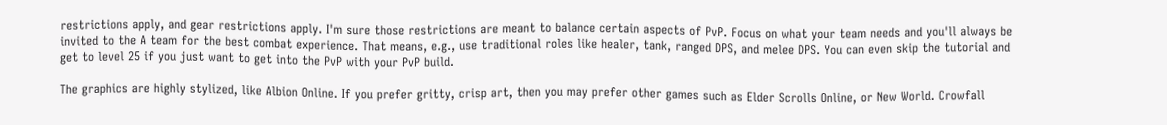restrictions apply, and gear restrictions apply. I'm sure those restrictions are meant to balance certain aspects of PvP. Focus on what your team needs and you'll always be invited to the A team for the best combat experience. That means, e.g., use traditional roles like healer, tank, ranged DPS, and melee DPS. You can even skip the tutorial and get to level 25 if you just want to get into the PvP with your PvP build.

The graphics are highly stylized, like Albion Online. If you prefer gritty, crisp art, then you may prefer other games such as Elder Scrolls Online, or New World. Crowfall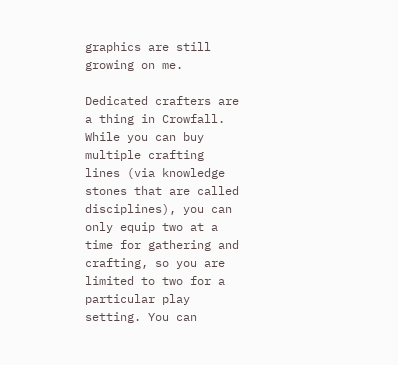graphics are still growing on me.

Dedicated crafters are a thing in Crowfall. While you can buy multiple crafting lines (via knowledge stones that are called disciplines), you can only equip two at a time for gathering and crafting, so you are limited to two for a particular play setting. You can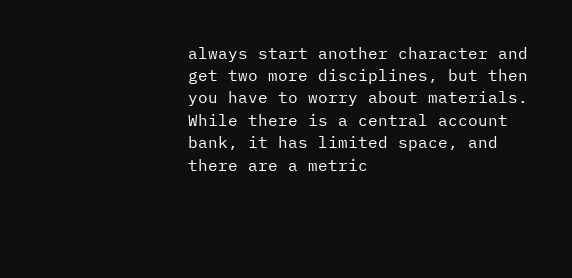always start another character and get two more disciplines, but then you have to worry about materials. While there is a central account bank, it has limited space, and there are a metric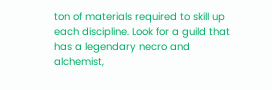ton of materials required to skill up each discipline. Look for a guild that has a legendary necro and alchemist,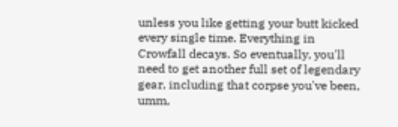unless you like getting your butt kicked every single time. Everything in Crowfall decays. So eventually, you'll need to get another full set of legendary gear, including that corpse you've been, umm,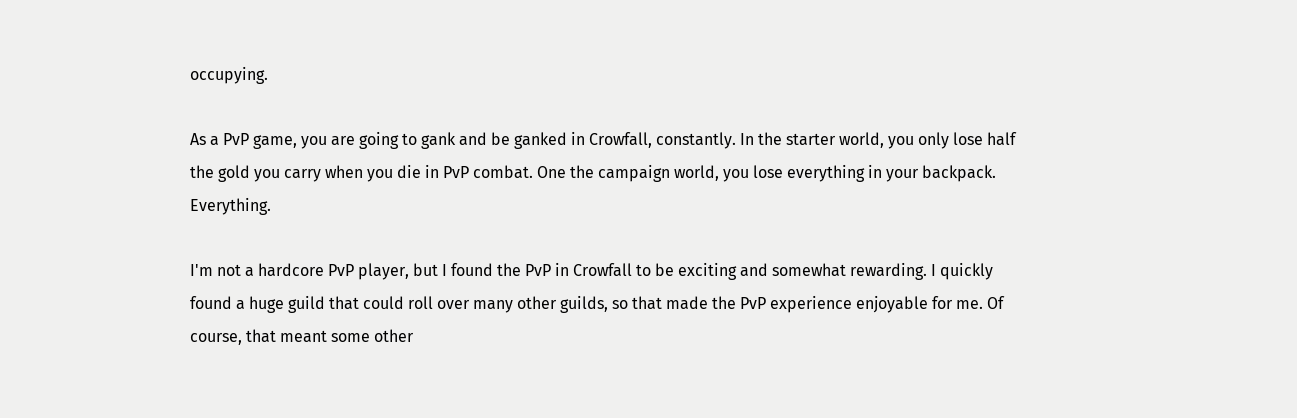occupying.

As a PvP game, you are going to gank and be ganked in Crowfall, constantly. In the starter world, you only lose half the gold you carry when you die in PvP combat. One the campaign world, you lose everything in your backpack. Everything.

I'm not a hardcore PvP player, but I found the PvP in Crowfall to be exciting and somewhat rewarding. I quickly found a huge guild that could roll over many other guilds, so that made the PvP experience enjoyable for me. Of course, that meant some other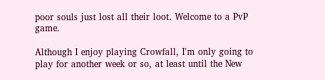poor souls just lost all their loot. Welcome to a PvP game.

Although I enjoy playing Crowfall, I'm only going to play for another week or so, at least until the New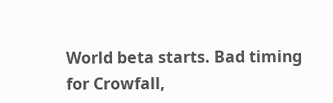World beta starts. Bad timing for Crowfall,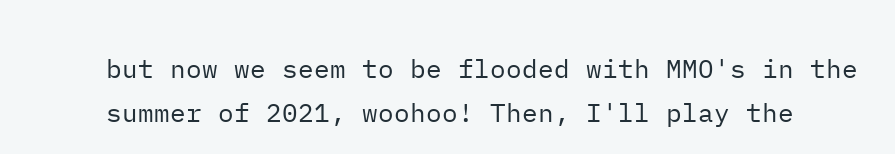but now we seem to be flooded with MMO's in the summer of 2021, woohoo! Then, I'll play the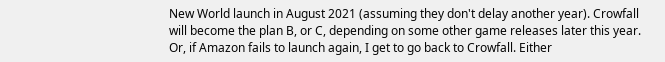New World launch in August 2021 (assuming they don't delay another year). Crowfall will become the plan B, or C, depending on some other game releases later this year. Or, if Amazon fails to launch again, I get to go back to Crowfall. Either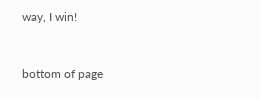way, I win!


bottom of page